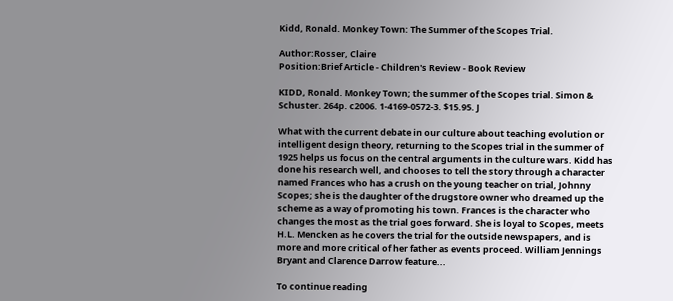Kidd, Ronald. Monkey Town: The Summer of the Scopes Trial.

Author:Rosser, Claire
Position:Brief Article - Children's Review - Book Review

KIDD, Ronald. Monkey Town; the summer of the Scopes trial. Simon & Schuster. 264p. c2006. 1-4169-0572-3. $15.95. J

What with the current debate in our culture about teaching evolution or intelligent design theory, returning to the Scopes trial in the summer of 1925 helps us focus on the central arguments in the culture wars. Kidd has done his research well, and chooses to tell the story through a character named Frances who has a crush on the young teacher on trial, Johnny Scopes; she is the daughter of the drugstore owner who dreamed up the scheme as a way of promoting his town. Frances is the character who changes the most as the trial goes forward. She is loyal to Scopes, meets H.L. Mencken as he covers the trial for the outside newspapers, and is more and more critical of her father as events proceed. William Jennings Bryant and Clarence Darrow feature...

To continue reading